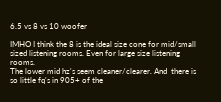6.5 vs 8 vs 10 woofer

IMHO I think the 8 is the ideal size cone for mid/small sized listening rooms. Even for large size listening rooms.
The lower mid hz's seem cleaner/clearer. And  there is so little fq's in 905+ of the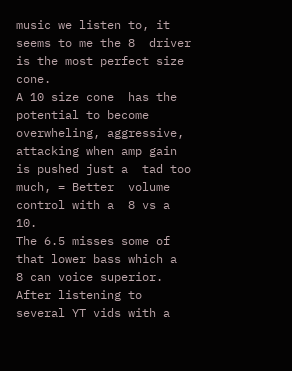music we listen to, it seems to me the 8  driver is the most perfect size cone.
A 10 size cone  has the potential to become overwheling, aggressive, attacking when amp gain is pushed just a  tad too much, = Better  volume  control with a  8 vs a 10.
The 6.5 misses some of that lower bass which a  8 can voice superior.
After listening to several YT vids with a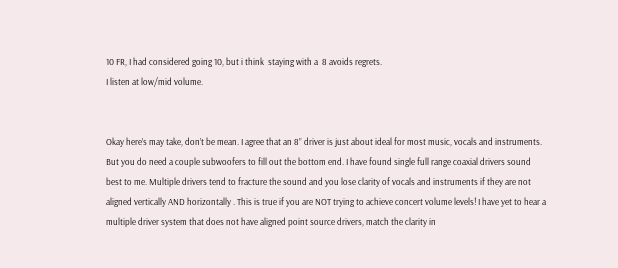10 FR, I had considered going 10, but i think  staying with a  8 avoids regrets.
I listen at low/mid volume.


Okay here’s may take, don’t be mean. I agree that an 8” driver is just about ideal for most music, vocals and instruments. But you do need a couple subwoofers to fill out the bottom end. I have found single full range coaxial drivers sound best to me. Multiple drivers tend to fracture the sound and you lose clarity of vocals and instruments if they are not aligned vertically AND horizontally . This is true if you are NOT trying to achieve concert volume levels! I have yet to hear a multiple driver system that does not have aligned point source drivers, match the clarity in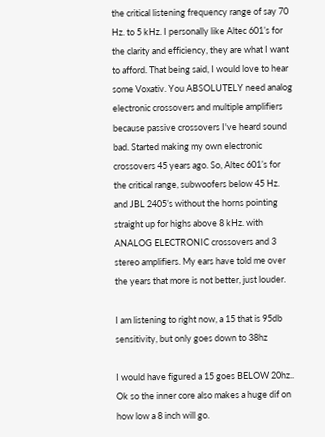the critical listening frequency range of say 70 Hz. to 5 kHz. I personally like Altec 601’s for the clarity and efficiency, they are what I want to afford. That being said, I would love to hear some Voxativ. You ABSOLUTELY need analog electronic crossovers and multiple amplifiers because passive crossovers I've heard sound bad. Started making my own electronic crossovers 45 years ago. So, Altec 601’s for the critical range, subwoofers below 45 Hz. and JBL 2405’s without the horns pointing straight up for highs above 8 kHz. with ANALOG ELECTRONIC crossovers and 3 stereo amplifiers. My ears have told me over the years that more is not better, just louder.

I am listening to right now, a 15 that is 95db sensitivity, but only goes down to 38hz

I would have figured a 15 goes BELOW 20hz.. Ok so the inner core also makes a huge dif on how low a 8 inch will go.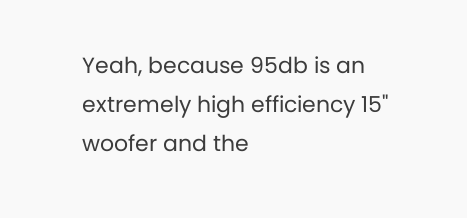Yeah, because 95db is an extremely high efficiency 15" woofer and the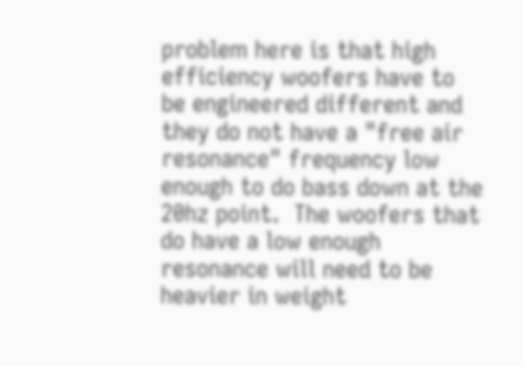problem here is that high efficiency woofers have to be engineered different and they do not have a "free air resonance" frequency low enough to do bass down at the 20hz point.  The woofers that do have a low enough resonance will need to be heavier in weight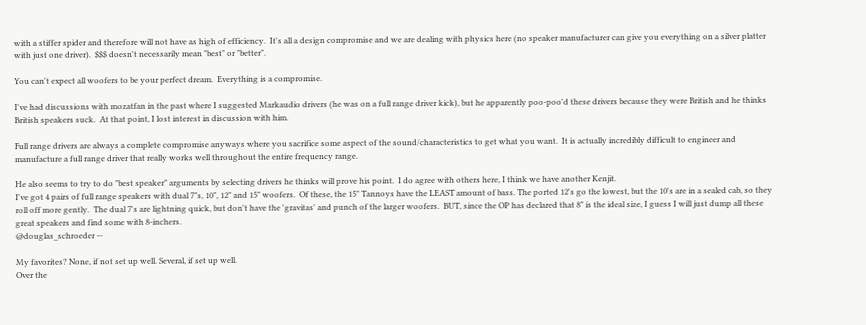with a stiffer spider and therefore will not have as high of efficiency.  It's all a design compromise and we are dealing with physics here (no speaker manufacturer can give you everything on a silver platter with just one driver).  $$$ doesn't necessarily mean "best" or "better".

You can't expect all woofers to be your perfect dream.  Everything is a compromise.

I've had discussions with mozatfan in the past where I suggested Markaudio drivers (he was on a full range driver kick), but he apparently poo-poo'd these drivers because they were British and he thinks British speakers suck.  At that point, I lost interest in discussion with him.

Full range drivers are always a complete compromise anyways where you sacrifice some aspect of the sound/characteristics to get what you want.  It is actually incredibly difficult to engineer and manufacture a full range driver that really works well throughout the entire frequency range.

He also seems to try to do "best speaker" arguments by selecting drivers he thinks will prove his point.  I do agree with others here, I think we have another Kenjit.
I've got 4 pairs of full range speakers with dual 7"s, 10", 12" and 15" woofers.  Of these, the 15" Tannoys have the LEAST amount of bass. The ported 12's go the lowest, but the 10's are in a sealed cab, so they roll off more gently.  The dual 7's are lightning quick, but don't have the 'gravitas' and punch of the larger woofers.  BUT, since the OP has declared that 8" is the ideal size, I guess I will just dump all these great speakers and find some with 8-inchers.
@douglas_schroeder --

My favorites? None, if not set up well. Several, if set up well.
Over the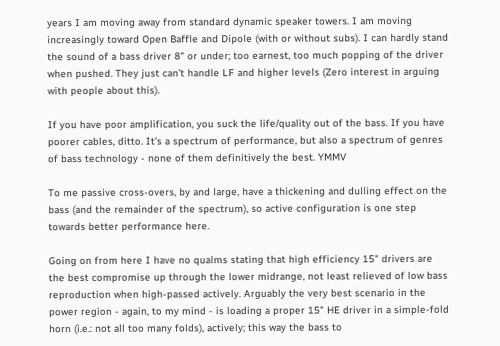years I am moving away from standard dynamic speaker towers. I am moving increasingly toward Open Baffle and Dipole (with or without subs). I can hardly stand the sound of a bass driver 8" or under; too earnest, too much popping of the driver when pushed. They just can’t handle LF and higher levels (Zero interest in arguing with people about this).

If you have poor amplification, you suck the life/quality out of the bass. If you have poorer cables, ditto. It’s a spectrum of performance, but also a spectrum of genres of bass technology - none of them definitively the best. YMMV

To me passive cross-overs, by and large, have a thickening and dulling effect on the bass (and the remainder of the spectrum), so active configuration is one step towards better performance here.

Going on from here I have no qualms stating that high efficiency 15" drivers are the best compromise up through the lower midrange, not least relieved of low bass reproduction when high-passed actively. Arguably the very best scenario in the power region - again, to my mind - is loading a proper 15" HE driver in a simple-fold horn (i.e.: not all too many folds), actively; this way the bass to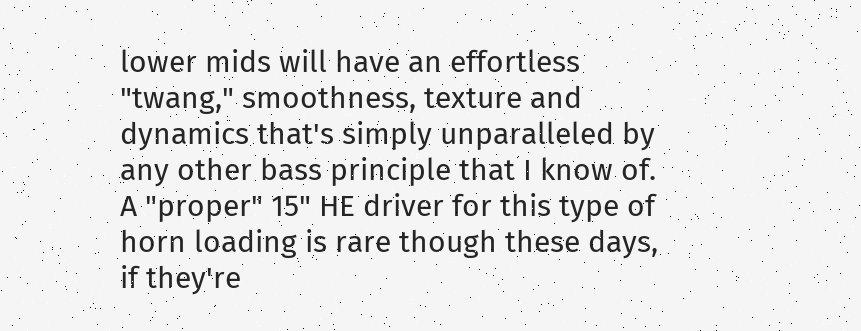lower mids will have an effortless "twang," smoothness, texture and dynamics that's simply unparalleled by any other bass principle that I know of. A "proper" 15" HE driver for this type of horn loading is rare though these days, if they're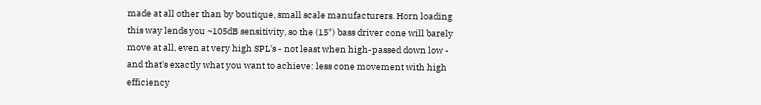made at all other than by boutique, small scale manufacturers. Horn loading this way lends you ~105dB sensitivity, so the (15") bass driver cone will barely move at all, even at very high SPL's - not least when high-passed down low - and that's exactly what you want to achieve: less cone movement with high efficiency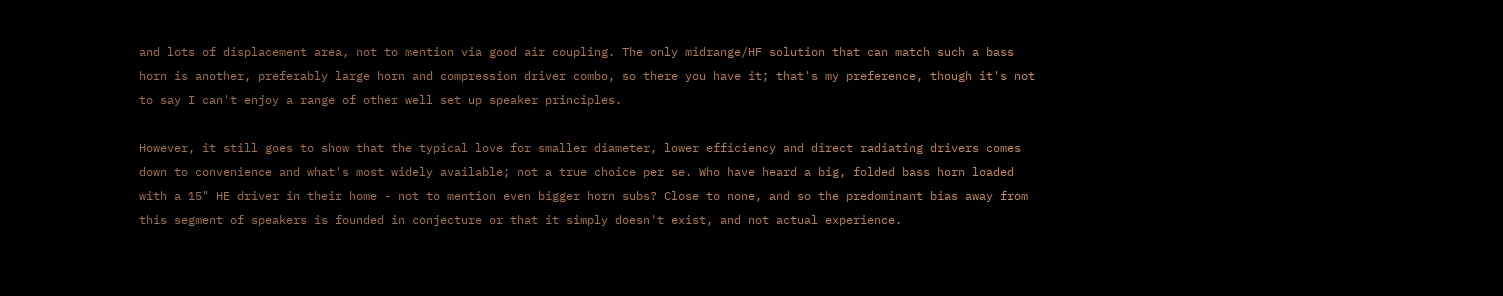and lots of displacement area, not to mention via good air coupling. The only midrange/HF solution that can match such a bass horn is another, preferably large horn and compression driver combo, so there you have it; that's my preference, though it's not to say I can't enjoy a range of other well set up speaker principles.

However, it still goes to show that the typical love for smaller diameter, lower efficiency and direct radiating drivers comes down to convenience and what's most widely available; not a true choice per se. Who have heard a big, folded bass horn loaded with a 15" HE driver in their home - not to mention even bigger horn subs? Close to none, and so the predominant bias away from this segment of speakers is founded in conjecture or that it simply doesn't exist, and not actual experience.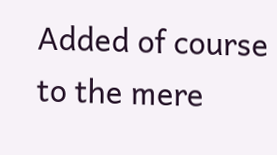Added of course to the mere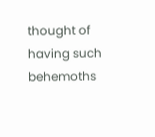thought of having such behemoths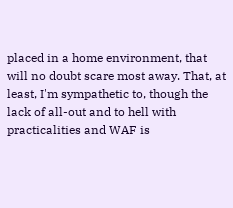placed in a home environment, that will no doubt scare most away. That, at least, I'm sympathetic to, though the lack of all-out and to hell with practicalities and WAF is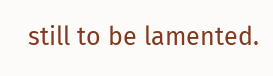still to be lamented.